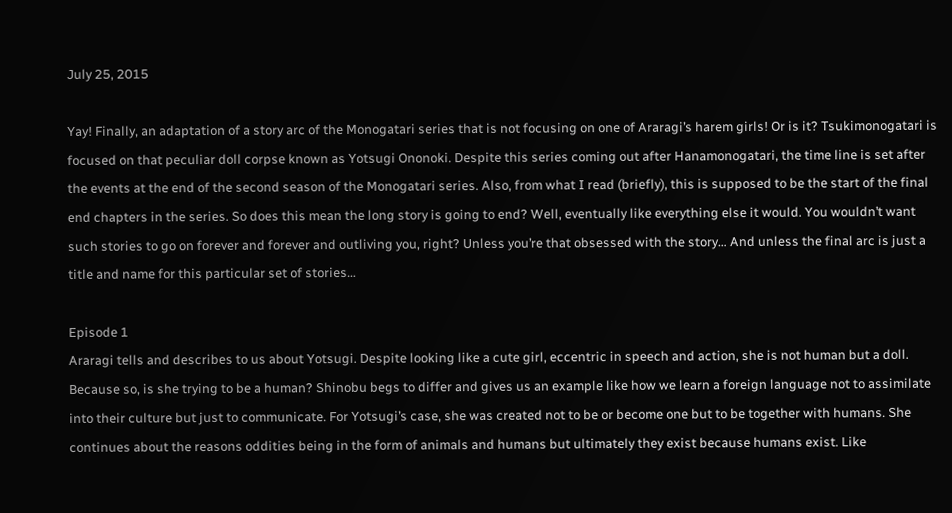July 25, 2015

Yay! Finally, an adaptation of a story arc of the Monogatari series that is not focusing on one of Araragi’s harem girls! Or is it? Tsukimonogatari is focused on that peculiar doll corpse known as Yotsugi Ononoki. Despite this series coming out after Hanamonogatari, the time line is set after the events at the end of the second season of the Monogatari series. Also, from what I read (briefly), this is supposed to be the start of the final end chapters in the series. So does this mean the long story is going to end? Well, eventually like everything else it would. You wouldn’t want such stories to go on forever and forever and outliving you, right? Unless you’re that obsessed with the story… And unless the final arc is just a title and name for this particular set of stories…

Episode 1
Araragi tells and describes to us about Yotsugi. Despite looking like a cute girl, eccentric in speech and action, she is not human but a doll. Because so, is she trying to be a human? Shinobu begs to differ and gives us an example like how we learn a foreign language not to assimilate into their culture but just to communicate. For Yotsugi’s case, she was created not to be or become one but to be together with humans. She continues about the reasons oddities being in the form of animals and humans but ultimately they exist because humans exist. Like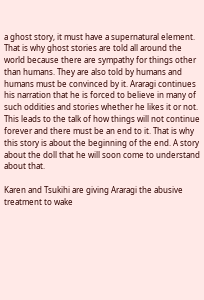a ghost story, it must have a supernatural element. That is why ghost stories are told all around the world because there are sympathy for things other than humans. They are also told by humans and humans must be convinced by it. Araragi continues his narration that he is forced to believe in many of such oddities and stories whether he likes it or not. This leads to the talk of how things will not continue forever and there must be an end to it. That is why this story is about the beginning of the end. A story about the doll that he will soon come to understand about that.

Karen and Tsukihi are giving Araragi the abusive treatment to wake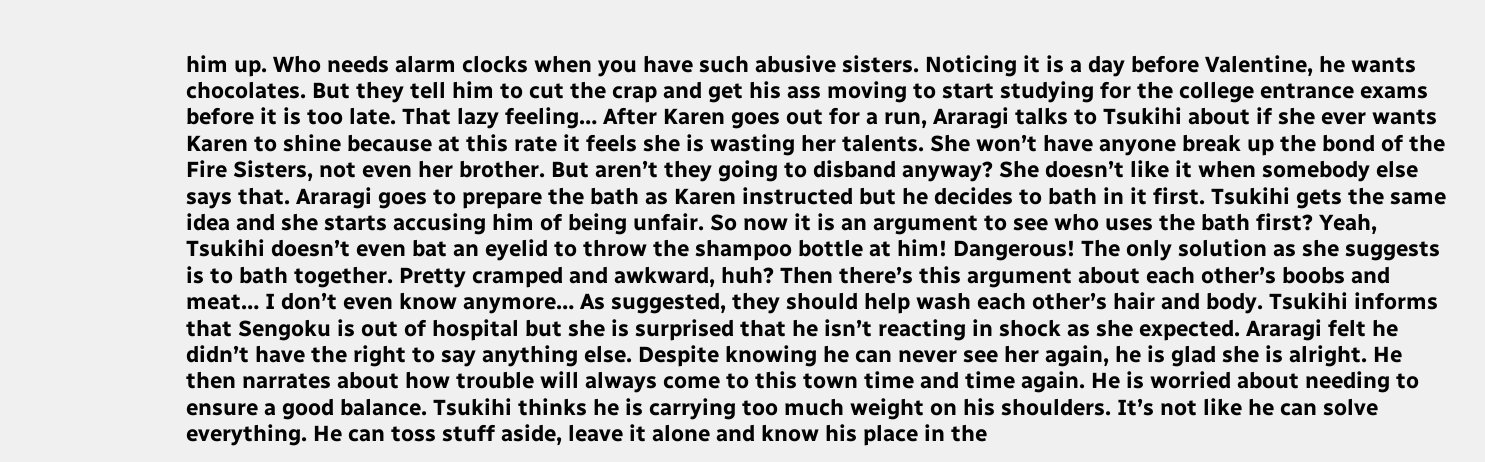him up. Who needs alarm clocks when you have such abusive sisters. Noticing it is a day before Valentine, he wants chocolates. But they tell him to cut the crap and get his ass moving to start studying for the college entrance exams before it is too late. That lazy feeling… After Karen goes out for a run, Araragi talks to Tsukihi about if she ever wants Karen to shine because at this rate it feels she is wasting her talents. She won’t have anyone break up the bond of the Fire Sisters, not even her brother. But aren’t they going to disband anyway? She doesn’t like it when somebody else says that. Araragi goes to prepare the bath as Karen instructed but he decides to bath in it first. Tsukihi gets the same idea and she starts accusing him of being unfair. So now it is an argument to see who uses the bath first? Yeah, Tsukihi doesn’t even bat an eyelid to throw the shampoo bottle at him! Dangerous! The only solution as she suggests is to bath together. Pretty cramped and awkward, huh? Then there’s this argument about each other’s boobs and meat… I don’t even know anymore… As suggested, they should help wash each other’s hair and body. Tsukihi informs that Sengoku is out of hospital but she is surprised that he isn’t reacting in shock as she expected. Araragi felt he didn’t have the right to say anything else. Despite knowing he can never see her again, he is glad she is alright. He then narrates about how trouble will always come to this town time and time again. He is worried about needing to ensure a good balance. Tsukihi thinks he is carrying too much weight on his shoulders. It’s not like he can solve everything. He can toss stuff aside, leave it alone and know his place in the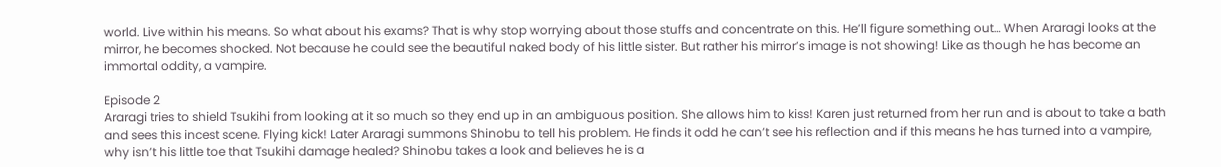world. Live within his means. So what about his exams? That is why stop worrying about those stuffs and concentrate on this. He’ll figure something out… When Araragi looks at the mirror, he becomes shocked. Not because he could see the beautiful naked body of his little sister. But rather his mirror’s image is not showing! Like as though he has become an immortal oddity, a vampire.

Episode 2
Araragi tries to shield Tsukihi from looking at it so much so they end up in an ambiguous position. She allows him to kiss! Karen just returned from her run and is about to take a bath and sees this incest scene. Flying kick! Later Araragi summons Shinobu to tell his problem. He finds it odd he can’t see his reflection and if this means he has turned into a vampire, why isn’t his little toe that Tsukihi damage healed? Shinobu takes a look and believes he is a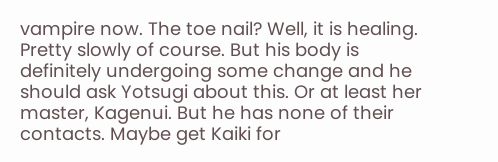vampire now. The toe nail? Well, it is healing. Pretty slowly of course. But his body is definitely undergoing some change and he should ask Yotsugi about this. Or at least her master, Kagenui. But he has none of their contacts. Maybe get Kaiki for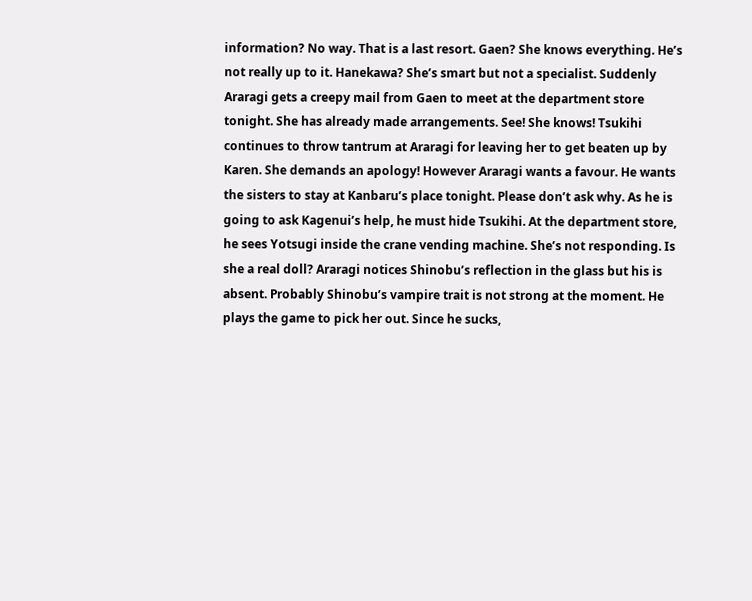information? No way. That is a last resort. Gaen? She knows everything. He’s not really up to it. Hanekawa? She’s smart but not a specialist. Suddenly Araragi gets a creepy mail from Gaen to meet at the department store tonight. She has already made arrangements. See! She knows! Tsukihi continues to throw tantrum at Araragi for leaving her to get beaten up by Karen. She demands an apology! However Araragi wants a favour. He wants the sisters to stay at Kanbaru’s place tonight. Please don’t ask why. As he is going to ask Kagenui’s help, he must hide Tsukihi. At the department store, he sees Yotsugi inside the crane vending machine. She’s not responding. Is she a real doll? Araragi notices Shinobu’s reflection in the glass but his is absent. Probably Shinobu’s vampire trait is not strong at the moment. He plays the game to pick her out. Since he sucks,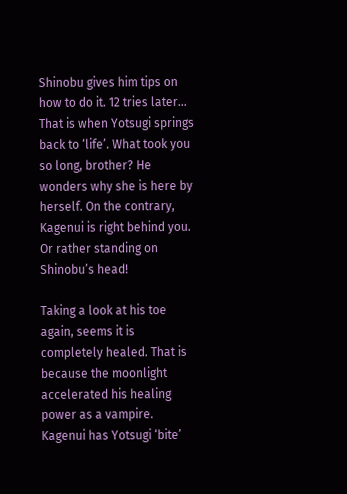Shinobu gives him tips on how to do it. 12 tries later… That is when Yotsugi springs back to ‘life’. What took you so long, brother? He wonders why she is here by herself. On the contrary, Kagenui is right behind you. Or rather standing on Shinobu’s head!

Taking a look at his toe again, seems it is completely healed. That is because the moonlight accelerated his healing power as a vampire. Kagenui has Yotsugi ‘bite’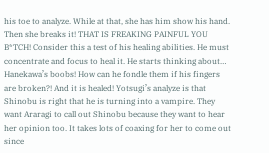his toe to analyze. While at that, she has him show his hand. Then she breaks it! THAT IS FREAKING PAINFUL YOU B*TCH! Consider this a test of his healing abilities. He must concentrate and focus to heal it. He starts thinking about… Hanekawa’s boobs! How can he fondle them if his fingers are broken?! And it is healed! Yotsugi’s analyze is that Shinobu is right that he is turning into a vampire. They want Araragi to call out Shinobu because they want to hear her opinion too. It takes lots of coaxing for her to come out since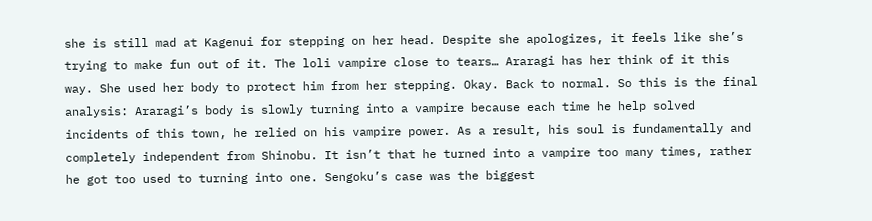she is still mad at Kagenui for stepping on her head. Despite she apologizes, it feels like she’s trying to make fun out of it. The loli vampire close to tears… Araragi has her think of it this way. She used her body to protect him from her stepping. Okay. Back to normal. So this is the final analysis: Araragi’s body is slowly turning into a vampire because each time he help solved incidents of this town, he relied on his vampire power. As a result, his soul is fundamentally and completely independent from Shinobu. It isn’t that he turned into a vampire too many times, rather he got too used to turning into one. Sengoku’s case was the biggest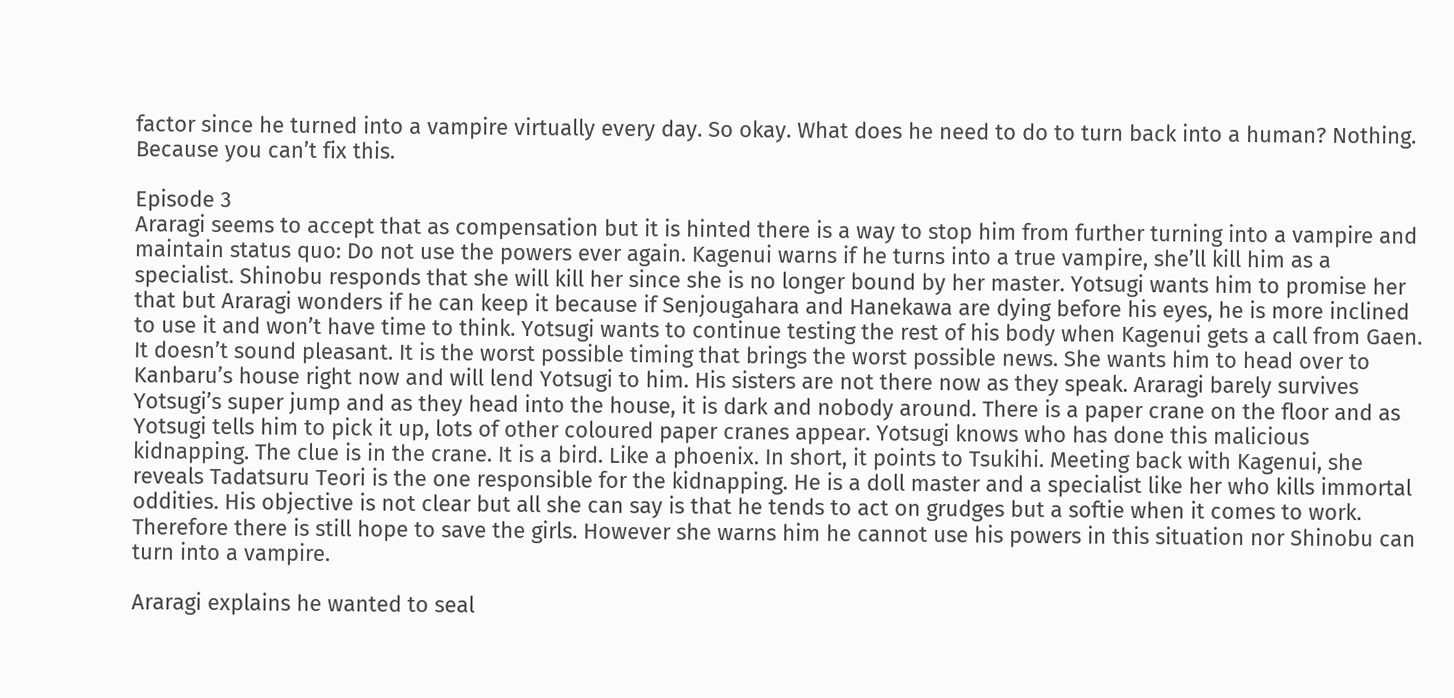factor since he turned into a vampire virtually every day. So okay. What does he need to do to turn back into a human? Nothing. Because you can’t fix this.

Episode 3
Araragi seems to accept that as compensation but it is hinted there is a way to stop him from further turning into a vampire and maintain status quo: Do not use the powers ever again. Kagenui warns if he turns into a true vampire, she’ll kill him as a specialist. Shinobu responds that she will kill her since she is no longer bound by her master. Yotsugi wants him to promise her that but Araragi wonders if he can keep it because if Senjougahara and Hanekawa are dying before his eyes, he is more inclined to use it and won’t have time to think. Yotsugi wants to continue testing the rest of his body when Kagenui gets a call from Gaen. It doesn’t sound pleasant. It is the worst possible timing that brings the worst possible news. She wants him to head over to Kanbaru’s house right now and will lend Yotsugi to him. His sisters are not there now as they speak. Araragi barely survives Yotsugi’s super jump and as they head into the house, it is dark and nobody around. There is a paper crane on the floor and as Yotsugi tells him to pick it up, lots of other coloured paper cranes appear. Yotsugi knows who has done this malicious kidnapping. The clue is in the crane. It is a bird. Like a phoenix. In short, it points to Tsukihi. Meeting back with Kagenui, she reveals Tadatsuru Teori is the one responsible for the kidnapping. He is a doll master and a specialist like her who kills immortal oddities. His objective is not clear but all she can say is that he tends to act on grudges but a softie when it comes to work. Therefore there is still hope to save the girls. However she warns him he cannot use his powers in this situation nor Shinobu can turn into a vampire.

Araragi explains he wanted to seal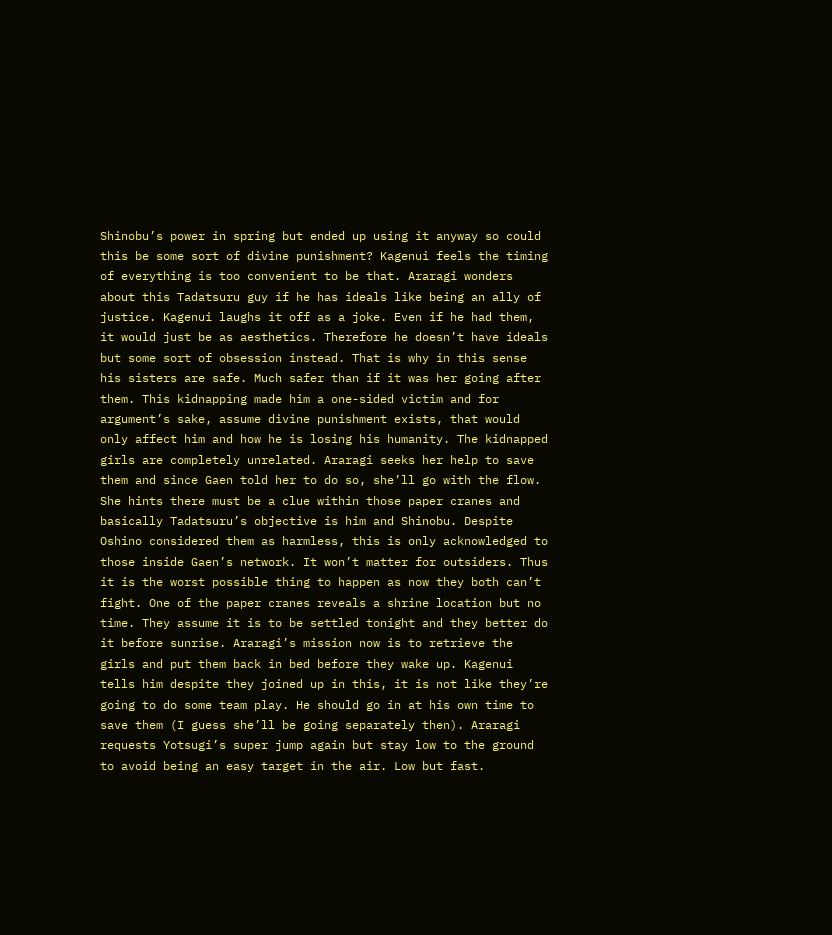Shinobu’s power in spring but ended up using it anyway so could this be some sort of divine punishment? Kagenui feels the timing of everything is too convenient to be that. Araragi wonders about this Tadatsuru guy if he has ideals like being an ally of justice. Kagenui laughs it off as a joke. Even if he had them, it would just be as aesthetics. Therefore he doesn’t have ideals but some sort of obsession instead. That is why in this sense his sisters are safe. Much safer than if it was her going after them. This kidnapping made him a one-sided victim and for argument’s sake, assume divine punishment exists, that would only affect him and how he is losing his humanity. The kidnapped girls are completely unrelated. Araragi seeks her help to save them and since Gaen told her to do so, she’ll go with the flow. She hints there must be a clue within those paper cranes and basically Tadatsuru’s objective is him and Shinobu. Despite Oshino considered them as harmless, this is only acknowledged to those inside Gaen’s network. It won’t matter for outsiders. Thus it is the worst possible thing to happen as now they both can’t fight. One of the paper cranes reveals a shrine location but no time. They assume it is to be settled tonight and they better do it before sunrise. Araragi’s mission now is to retrieve the girls and put them back in bed before they wake up. Kagenui tells him despite they joined up in this, it is not like they’re going to do some team play. He should go in at his own time to save them (I guess she’ll be going separately then). Araragi requests Yotsugi’s super jump again but stay low to the ground to avoid being an easy target in the air. Low but fast.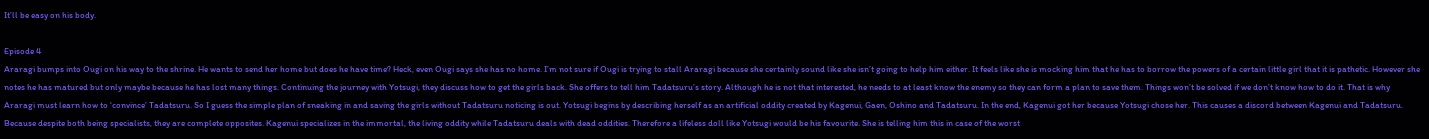It’ll be easy on his body.

Episode 4
Araragi bumps into Ougi on his way to the shrine. He wants to send her home but does he have time? Heck, even Ougi says she has no home. I’m not sure if Ougi is trying to stall Araragi because she certainly sound like she isn’t going to help him either. It feels like she is mocking him that he has to borrow the powers of a certain little girl that it is pathetic. However she notes he has matured but only maybe because he has lost many things. Continuing the journey with Yotsugi, they discuss how to get the girls back. She offers to tell him Tadatsuru’s story. Although he is not that interested, he needs to at least know the enemy so they can form a plan to save them. Things won’t be solved if we don’t know how to do it. That is why Araragi must learn how to ‘convince’ Tadatsuru. So I guess the simple plan of sneaking in and saving the girls without Tadatsuru noticing is out. Yotsugi begins by describing herself as an artificial oddity created by Kagenui, Gaen, Oshino and Tadatsuru. In the end, Kagenui got her because Yotsugi chose her. This causes a discord between Kagenui and Tadatsuru. Because despite both being specialists, they are complete opposites. Kagenui specializes in the immortal, the living oddity while Tadatsuru deals with dead oddities. Therefore a lifeless doll like Yotsugi would be his favourite. She is telling him this in case of the worst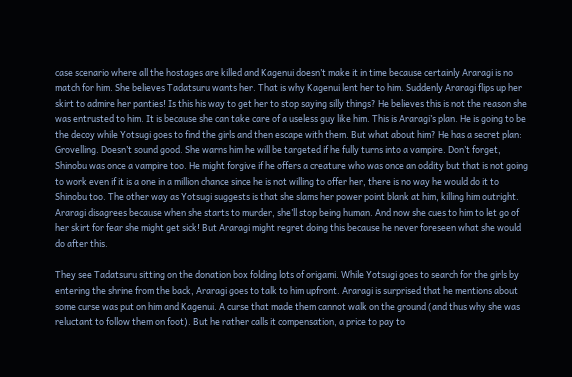case scenario where all the hostages are killed and Kagenui doesn’t make it in time because certainly Araragi is no match for him. She believes Tadatsuru wants her. That is why Kagenui lent her to him. Suddenly Araragi flips up her skirt to admire her panties! Is this his way to get her to stop saying silly things? He believes this is not the reason she was entrusted to him. It is because she can take care of a useless guy like him. This is Araragi’s plan. He is going to be the decoy while Yotsugi goes to find the girls and then escape with them. But what about him? He has a secret plan: Grovelling. Doesn’t sound good. She warns him he will be targeted if he fully turns into a vampire. Don’t forget, Shinobu was once a vampire too. He might forgive if he offers a creature who was once an oddity but that is not going to work even if it is a one in a million chance since he is not willing to offer her, there is no way he would do it to Shinobu too. The other way as Yotsugi suggests is that she slams her power point blank at him, killing him outright. Araragi disagrees because when she starts to murder, she’ll stop being human. And now she cues to him to let go of her skirt for fear she might get sick! But Araragi might regret doing this because he never foreseen what she would do after this.

They see Tadatsuru sitting on the donation box folding lots of origami. While Yotsugi goes to search for the girls by entering the shrine from the back, Araragi goes to talk to him upfront. Araragi is surprised that he mentions about some curse was put on him and Kagenui. A curse that made them cannot walk on the ground (and thus why she was reluctant to follow them on foot). But he rather calls it compensation, a price to pay to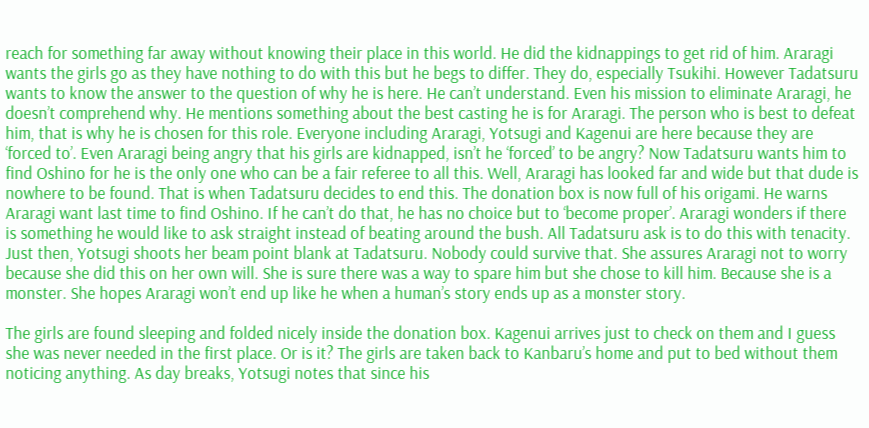reach for something far away without knowing their place in this world. He did the kidnappings to get rid of him. Araragi wants the girls go as they have nothing to do with this but he begs to differ. They do, especially Tsukihi. However Tadatsuru wants to know the answer to the question of why he is here. He can’t understand. Even his mission to eliminate Araragi, he doesn’t comprehend why. He mentions something about the best casting he is for Araragi. The person who is best to defeat him, that is why he is chosen for this role. Everyone including Araragi, Yotsugi and Kagenui are here because they are ‘forced to’. Even Araragi being angry that his girls are kidnapped, isn’t he ‘forced’ to be angry? Now Tadatsuru wants him to find Oshino for he is the only one who can be a fair referee to all this. Well, Araragi has looked far and wide but that dude is nowhere to be found. That is when Tadatsuru decides to end this. The donation box is now full of his origami. He warns Araragi want last time to find Oshino. If he can’t do that, he has no choice but to ‘become proper’. Araragi wonders if there is something he would like to ask straight instead of beating around the bush. All Tadatsuru ask is to do this with tenacity. Just then, Yotsugi shoots her beam point blank at Tadatsuru. Nobody could survive that. She assures Araragi not to worry because she did this on her own will. She is sure there was a way to spare him but she chose to kill him. Because she is a monster. She hopes Araragi won’t end up like he when a human’s story ends up as a monster story.

The girls are found sleeping and folded nicely inside the donation box. Kagenui arrives just to check on them and I guess she was never needed in the first place. Or is it? The girls are taken back to Kanbaru’s home and put to bed without them noticing anything. As day breaks, Yotsugi notes that since his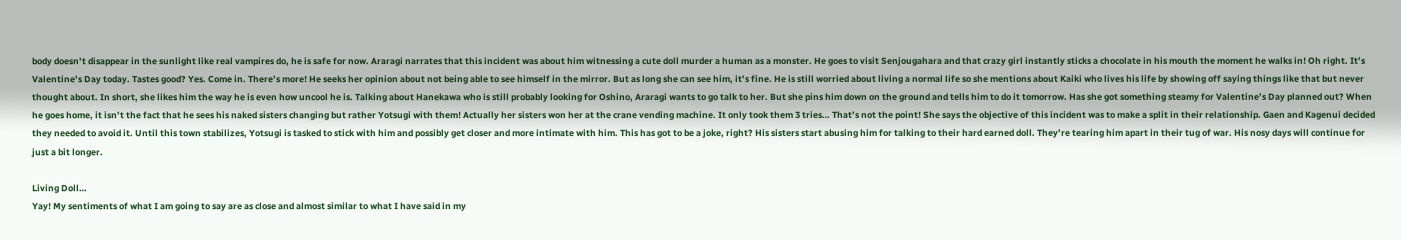body doesn’t disappear in the sunlight like real vampires do, he is safe for now. Araragi narrates that this incident was about him witnessing a cute doll murder a human as a monster. He goes to visit Senjougahara and that crazy girl instantly sticks a chocolate in his mouth the moment he walks in! Oh right. It’s Valentine’s Day today. Tastes good? Yes. Come in. There’s more! He seeks her opinion about not being able to see himself in the mirror. But as long she can see him, it’s fine. He is still worried about living a normal life so she mentions about Kaiki who lives his life by showing off saying things like that but never thought about. In short, she likes him the way he is even how uncool he is. Talking about Hanekawa who is still probably looking for Oshino, Araragi wants to go talk to her. But she pins him down on the ground and tells him to do it tomorrow. Has she got something steamy for Valentine’s Day planned out? When he goes home, it isn’t the fact that he sees his naked sisters changing but rather Yotsugi with them! Actually her sisters won her at the crane vending machine. It only took them 3 tries… That’s not the point! She says the objective of this incident was to make a split in their relationship. Gaen and Kagenui decided they needed to avoid it. Until this town stabilizes, Yotsugi is tasked to stick with him and possibly get closer and more intimate with him. This has got to be a joke, right? His sisters start abusing him for talking to their hard earned doll. They’re tearing him apart in their tug of war. His nosy days will continue for just a bit longer.

Living Doll…
Yay! My sentiments of what I am going to say are as close and almost similar to what I have said in my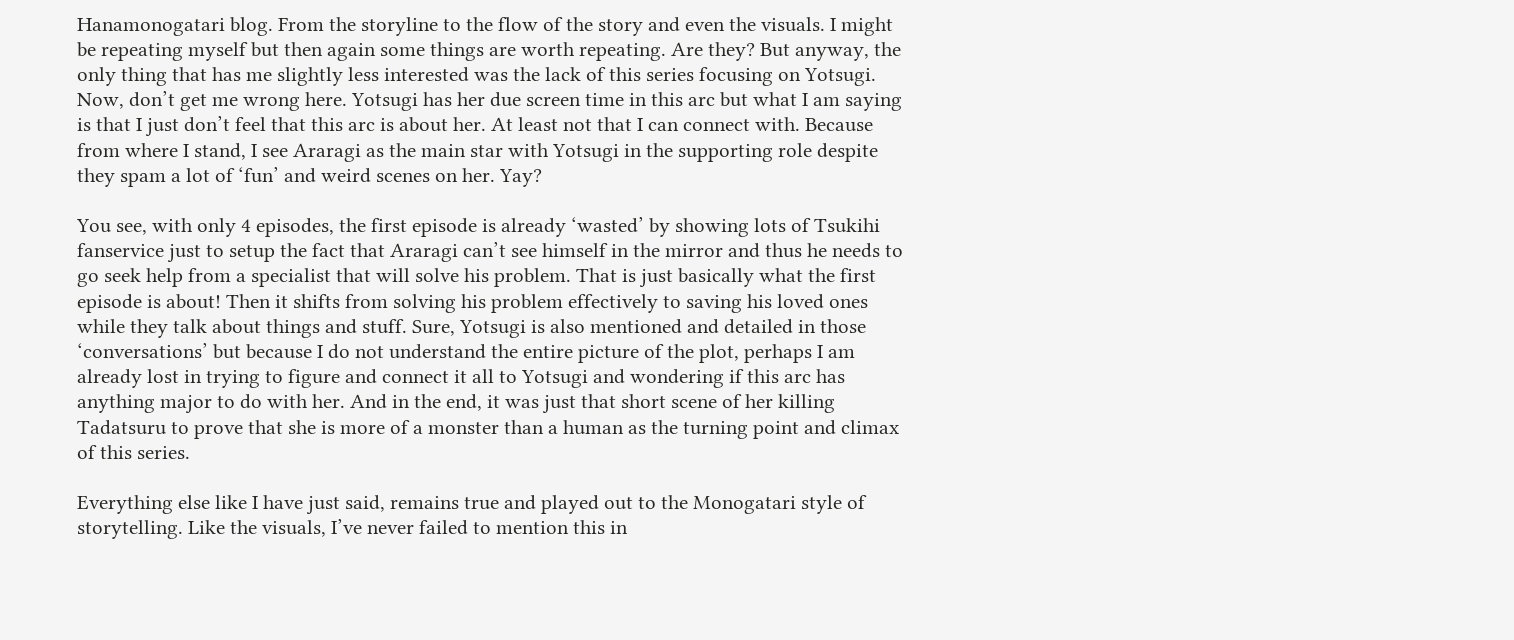Hanamonogatari blog. From the storyline to the flow of the story and even the visuals. I might be repeating myself but then again some things are worth repeating. Are they? But anyway, the only thing that has me slightly less interested was the lack of this series focusing on Yotsugi. Now, don’t get me wrong here. Yotsugi has her due screen time in this arc but what I am saying is that I just don’t feel that this arc is about her. At least not that I can connect with. Because from where I stand, I see Araragi as the main star with Yotsugi in the supporting role despite they spam a lot of ‘fun’ and weird scenes on her. Yay?

You see, with only 4 episodes, the first episode is already ‘wasted’ by showing lots of Tsukihi fanservice just to setup the fact that Araragi can’t see himself in the mirror and thus he needs to go seek help from a specialist that will solve his problem. That is just basically what the first episode is about! Then it shifts from solving his problem effectively to saving his loved ones while they talk about things and stuff. Sure, Yotsugi is also mentioned and detailed in those ‘conversations’ but because I do not understand the entire picture of the plot, perhaps I am already lost in trying to figure and connect it all to Yotsugi and wondering if this arc has anything major to do with her. And in the end, it was just that short scene of her killing Tadatsuru to prove that she is more of a monster than a human as the turning point and climax of this series.

Everything else like I have just said, remains true and played out to the Monogatari style of storytelling. Like the visuals, I’ve never failed to mention this in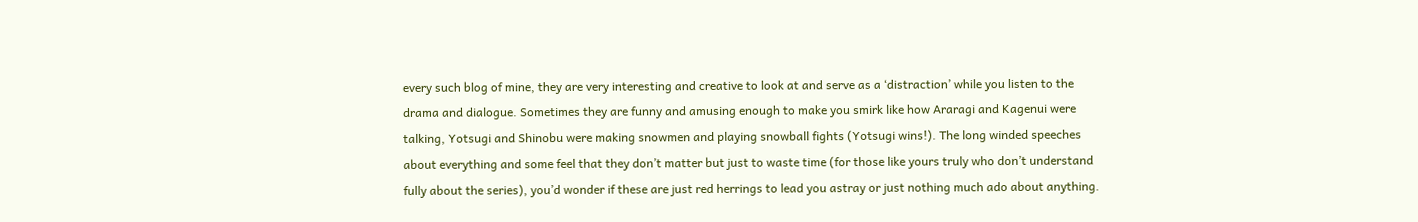every such blog of mine, they are very interesting and creative to look at and serve as a ‘distraction’ while you listen to the drama and dialogue. Sometimes they are funny and amusing enough to make you smirk like how Araragi and Kagenui were talking, Yotsugi and Shinobu were making snowmen and playing snowball fights (Yotsugi wins!). The long winded speeches about everything and some feel that they don’t matter but just to waste time (for those like yours truly who don’t understand fully about the series), you’d wonder if these are just red herrings to lead you astray or just nothing much ado about anything.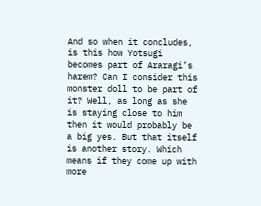And so when it concludes, is this how Yotsugi becomes part of Araragi’s harem? Can I consider this monster doll to be part of it? Well, as long as she is staying close to him then it would probably be a big yes. But that itself is another story. Which means if they come up with more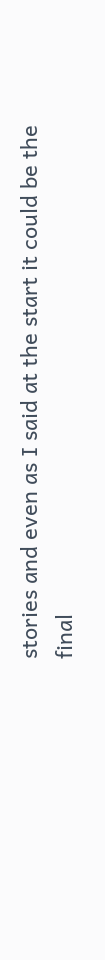stories and even as I said at the start it could be the final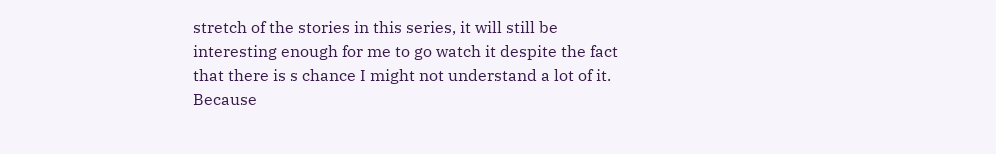stretch of the stories in this series, it will still be interesting enough for me to go watch it despite the fact that there is s chance I might not understand a lot of it. Because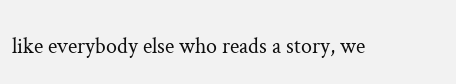like everybody else who reads a story, we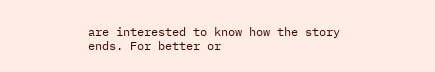are interested to know how the story ends. For better or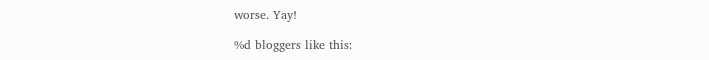worse. Yay!

%d bloggers like this: